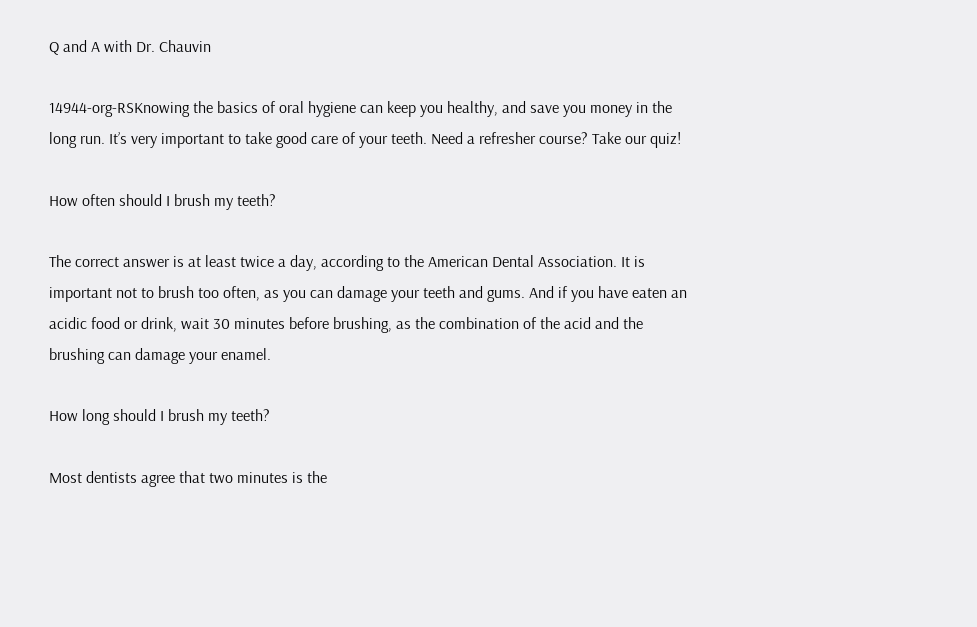Q and A with Dr. Chauvin

14944-org-RSKnowing the basics of oral hygiene can keep you healthy, and save you money in the long run. It’s very important to take good care of your teeth. Need a refresher course? Take our quiz!

How often should I brush my teeth?

The correct answer is at least twice a day, according to the American Dental Association. It is important not to brush too often, as you can damage your teeth and gums. And if you have eaten an acidic food or drink, wait 30 minutes before brushing, as the combination of the acid and the brushing can damage your enamel.

How long should I brush my teeth?

Most dentists agree that two minutes is the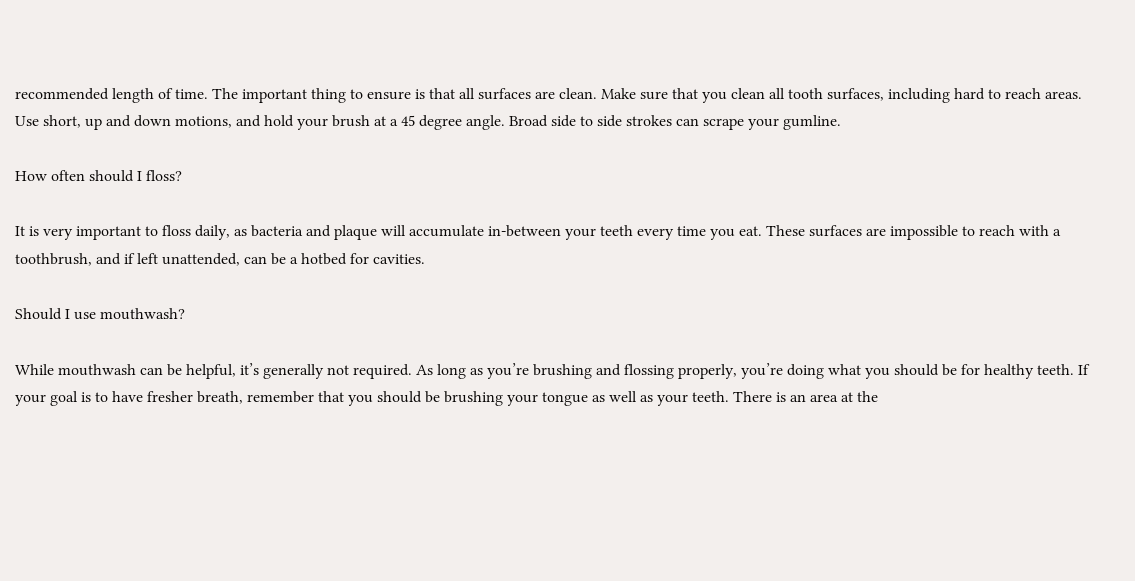recommended length of time. The important thing to ensure is that all surfaces are clean. Make sure that you clean all tooth surfaces, including hard to reach areas. Use short, up and down motions, and hold your brush at a 45 degree angle. Broad side to side strokes can scrape your gumline.

How often should I floss?

It is very important to floss daily, as bacteria and plaque will accumulate in-between your teeth every time you eat. These surfaces are impossible to reach with a toothbrush, and if left unattended, can be a hotbed for cavities.

Should I use mouthwash?

While mouthwash can be helpful, it’s generally not required. As long as you’re brushing and flossing properly, you’re doing what you should be for healthy teeth. If your goal is to have fresher breath, remember that you should be brushing your tongue as well as your teeth. There is an area at the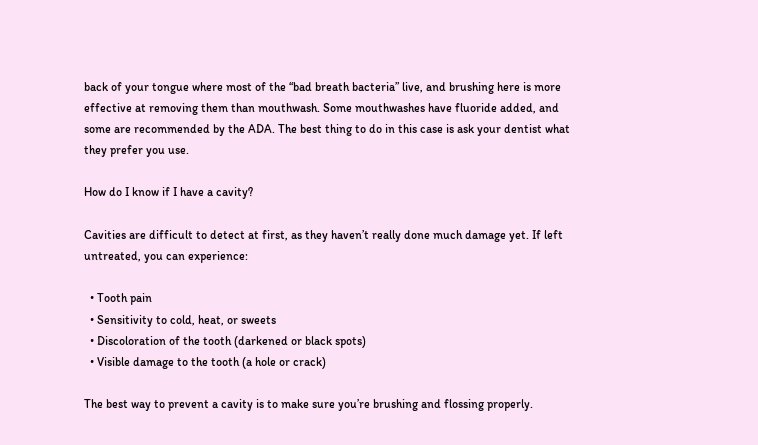back of your tongue where most of the “bad breath bacteria” live, and brushing here is more effective at removing them than mouthwash. Some mouthwashes have fluoride added, and some are recommended by the ADA. The best thing to do in this case is ask your dentist what they prefer you use.

How do I know if I have a cavity?

Cavities are difficult to detect at first, as they haven’t really done much damage yet. If left untreated, you can experience:

  • Tooth pain
  • Sensitivity to cold, heat, or sweets
  • Discoloration of the tooth (darkened or black spots)
  • Visible damage to the tooth (a hole or crack)

The best way to prevent a cavity is to make sure you’re brushing and flossing properly.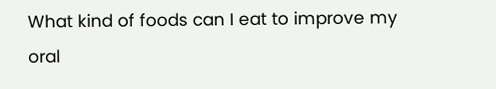What kind of foods can I eat to improve my oral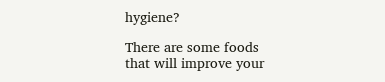hygiene?

There are some foods that will improve your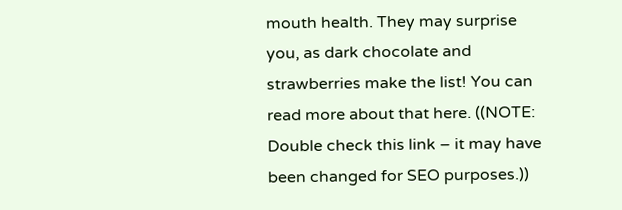mouth health. They may surprise you, as dark chocolate and strawberries make the list! You can read more about that here. ((NOTE: Double check this link – it may have been changed for SEO purposes.))